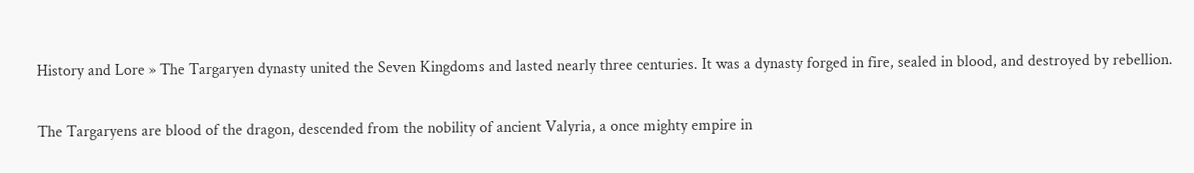History and Lore » The Targaryen dynasty united the Seven Kingdoms and lasted nearly three centuries. It was a dynasty forged in fire, sealed in blood, and destroyed by rebellion.

The Targaryens are blood of the dragon, descended from the nobility of ancient Valyria, a once mighty empire in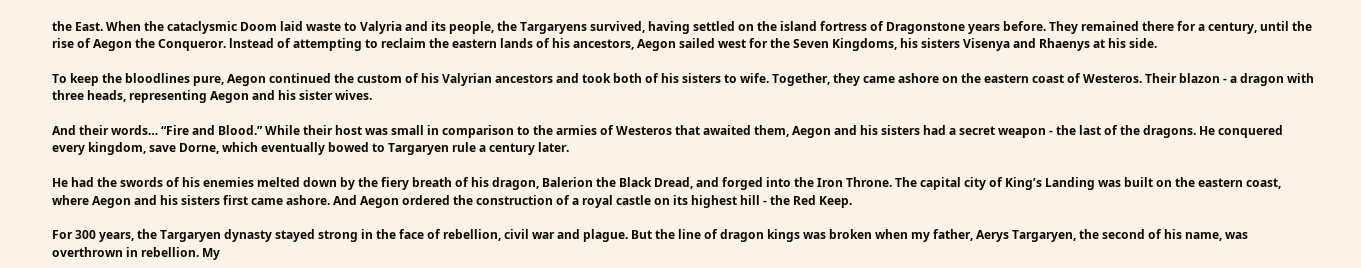the East. When the cataclysmic Doom laid waste to Valyria and its people, the Targaryens survived, having settled on the island fortress of Dragonstone years before. They remained there for a century, until the rise of Aegon the Conqueror. lnstead of attempting to reclaim the eastern lands of his ancestors, Aegon sailed west for the Seven Kingdoms, his sisters Visenya and Rhaenys at his side.

To keep the bloodlines pure, Aegon continued the custom of his Valyrian ancestors and took both of his sisters to wife. Together, they came ashore on the eastern coast of Westeros. Their blazon - a dragon with three heads, representing Aegon and his sister wives.

And their words… “Fire and Blood.” While their host was small in comparison to the armies of Westeros that awaited them, Aegon and his sisters had a secret weapon - the last of the dragons. He conquered every kingdom, save Dorne, which eventually bowed to Targaryen rule a century later.

He had the swords of his enemies melted down by the fiery breath of his dragon, Balerion the Black Dread, and forged into the Iron Throne. The capital city of King’s Landing was built on the eastern coast, where Aegon and his sisters first came ashore. And Aegon ordered the construction of a royal castle on its highest hill - the Red Keep.

For 300 years, the Targaryen dynasty stayed strong in the face of rebellion, civil war and plague. But the line of dragon kings was broken when my father, Aerys Targaryen, the second of his name, was overthrown in rebellion. My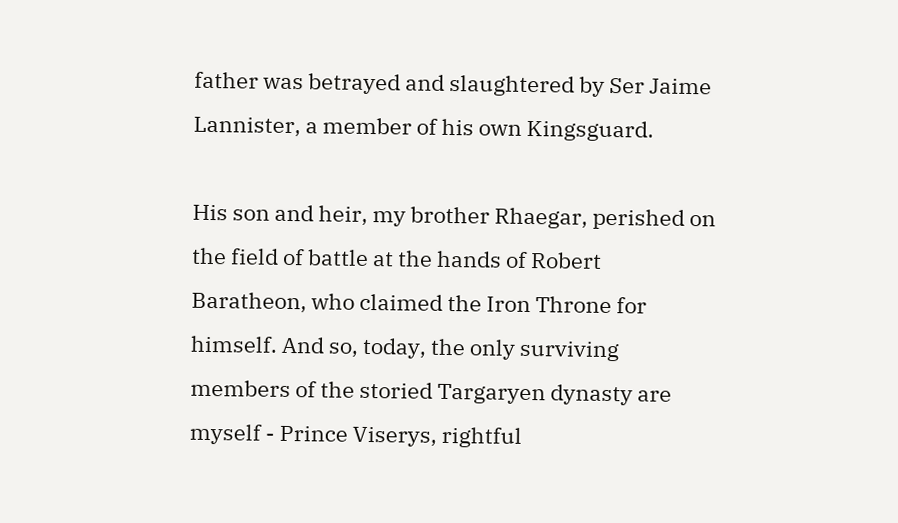father was betrayed and slaughtered by Ser Jaime Lannister, a member of his own Kingsguard.

His son and heir, my brother Rhaegar, perished on the field of battle at the hands of Robert Baratheon, who claimed the Iron Throne for himself. And so, today, the only surviving members of the storied Targaryen dynasty are myself - Prince Viserys, rightful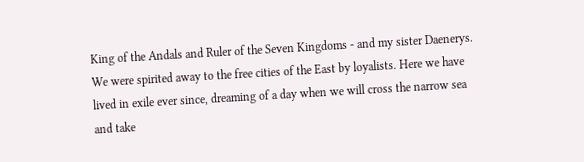King of the Andals and Ruler of the Seven Kingdoms - and my sister Daenerys. We were spirited away to the free cities of the East by loyalists. Here we have lived in exile ever since, dreaming of a day when we will cross the narrow sea and take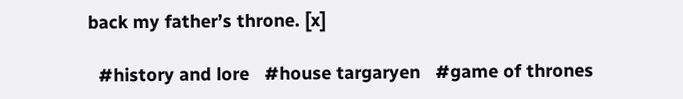back my father’s throne. [x]

  #history and lore   #house targaryen   #game of thrones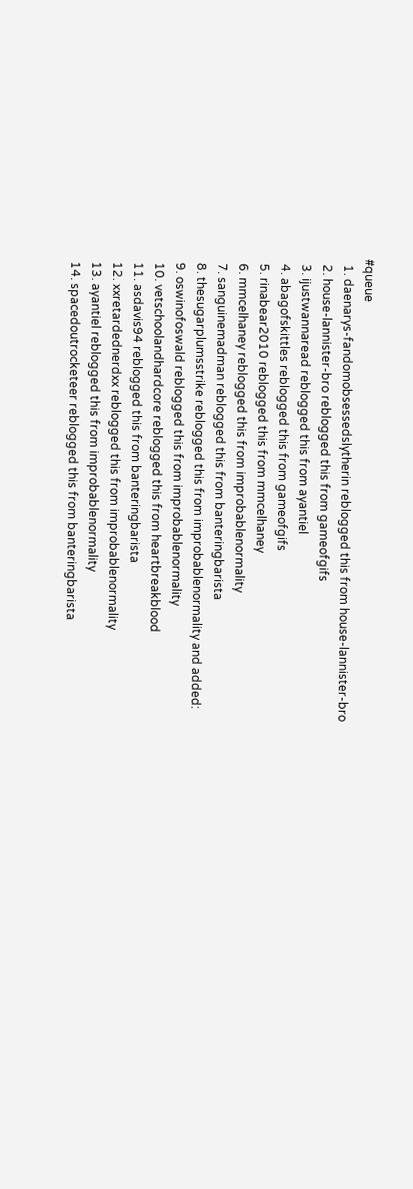#queue
  1. daenarys-fandomobsessedslytherin reblogged this from house-lannister-bro
  2. house-lannister-bro reblogged this from gameofgifs
  3. ijustwannaread reblogged this from ayantiel
  4. abagofskittles reblogged this from gameofgifs
  5. rinabear2010 reblogged this from mmcelhaney
  6. mmcelhaney reblogged this from improbablenormality
  7. sanguinemadman reblogged this from banteringbarista
  8. thesugarplumsstrike reblogged this from improbablenormality and added:
  9. oswinofoswald reblogged this from improbablenormality
  10. vetschoolandhardcore reblogged this from heartbreakblood
  11. asdavis94 reblogged this from banteringbarista
  12. xxretardednerdxx reblogged this from improbablenormality
  13. ayantiel reblogged this from improbablenormality
  14. spacedoutrocketeer reblogged this from banteringbarista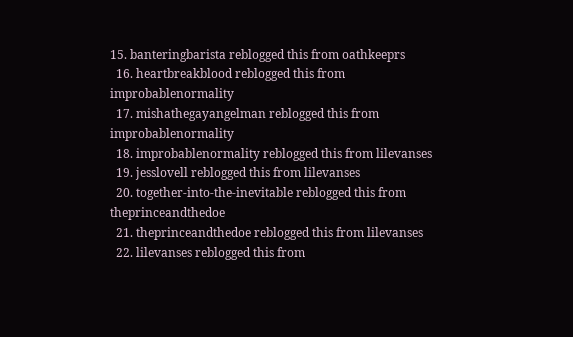15. banteringbarista reblogged this from oathkeeprs
  16. heartbreakblood reblogged this from improbablenormality
  17. mishathegayangelman reblogged this from improbablenormality
  18. improbablenormality reblogged this from lilevanses
  19. jesslovell reblogged this from lilevanses
  20. together-into-the-inevitable reblogged this from theprinceandthedoe
  21. theprinceandthedoe reblogged this from lilevanses
  22. lilevanses reblogged this from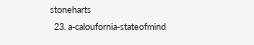stoneharts
  23. a-caloufornia-stateofmind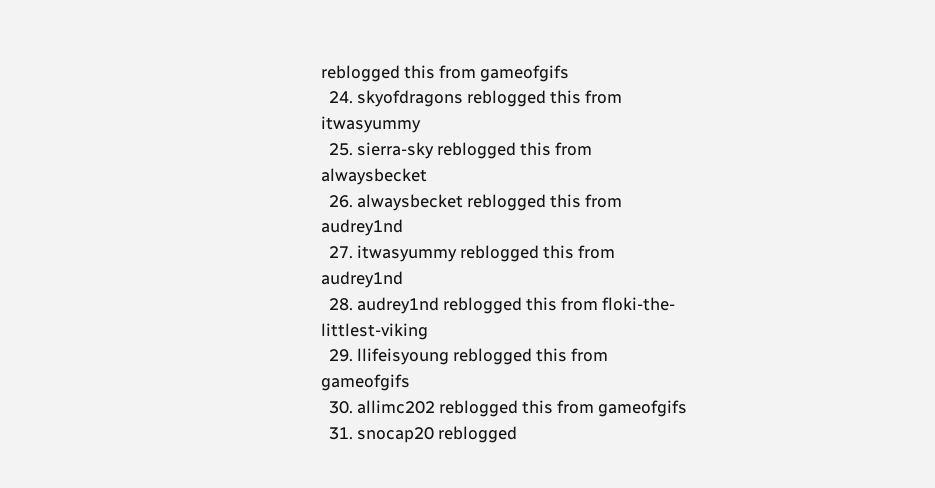reblogged this from gameofgifs
  24. skyofdragons reblogged this from itwasyummy
  25. sierra-sky reblogged this from alwaysbecket
  26. alwaysbecket reblogged this from audrey1nd
  27. itwasyummy reblogged this from audrey1nd
  28. audrey1nd reblogged this from floki-the-littlest-viking
  29. llifeisyoung reblogged this from gameofgifs
  30. allimc202 reblogged this from gameofgifs
  31. snocap20 reblogged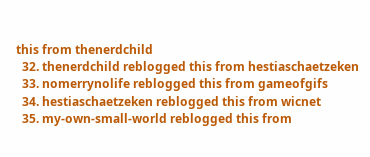this from thenerdchild
  32. thenerdchild reblogged this from hestiaschaetzeken
  33. nomerrynolife reblogged this from gameofgifs
  34. hestiaschaetzeken reblogged this from wicnet
  35. my-own-small-world reblogged this from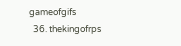gameofgifs
  36. thekingofrps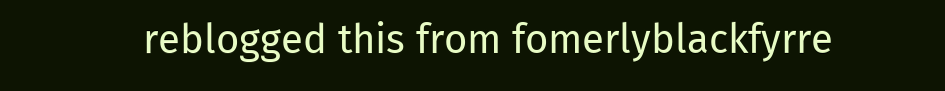reblogged this from fomerlyblackfyrre